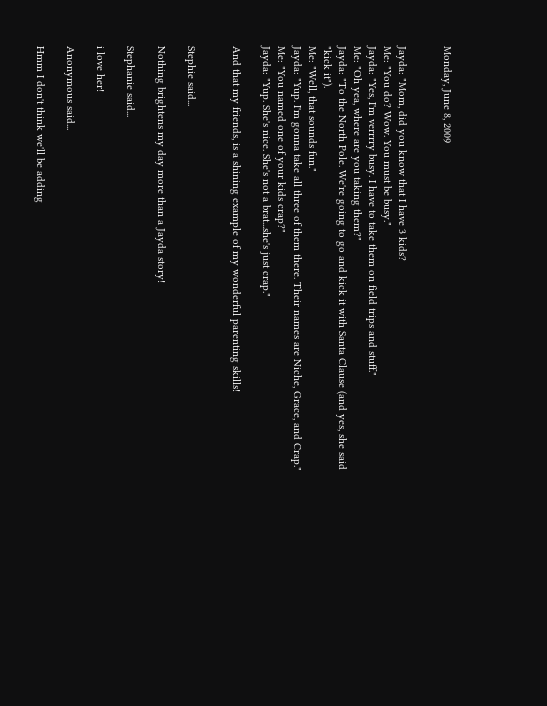Monday, June 8, 2009


Jayda: "Mom, did you know that I have 3 kids?
Me: "You do? Wow. You must be busy."
Jayda: "Yes, I'm verrrry busy. I have to take them on field trips and stuff."
Me: "Oh yea, where are you taking them?"
Jayda: "To the North Pole. We're going to go and kick it with Santa Clause (and yes, she said "kick it").
Me: "Well, that sounds fun."
Jayda: "Yup. I'm gonna take all three of them there. Their names are Niche, Grace, and Crap."
Me: "You named one of your kids crap?"
Jayda: "Yup. She's nice. She's not a brat...she's just crap."

And that my friends, is a shining example of my wonderful parenting skills!


Stephie said...

Nothing brightens my day more than a Jayda story!

Stephanie said...

i love her!

Anonymous said...

Hmm I don't think we'll be adding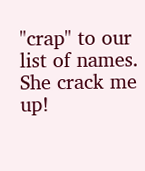"crap" to our list of names. She crack me up!